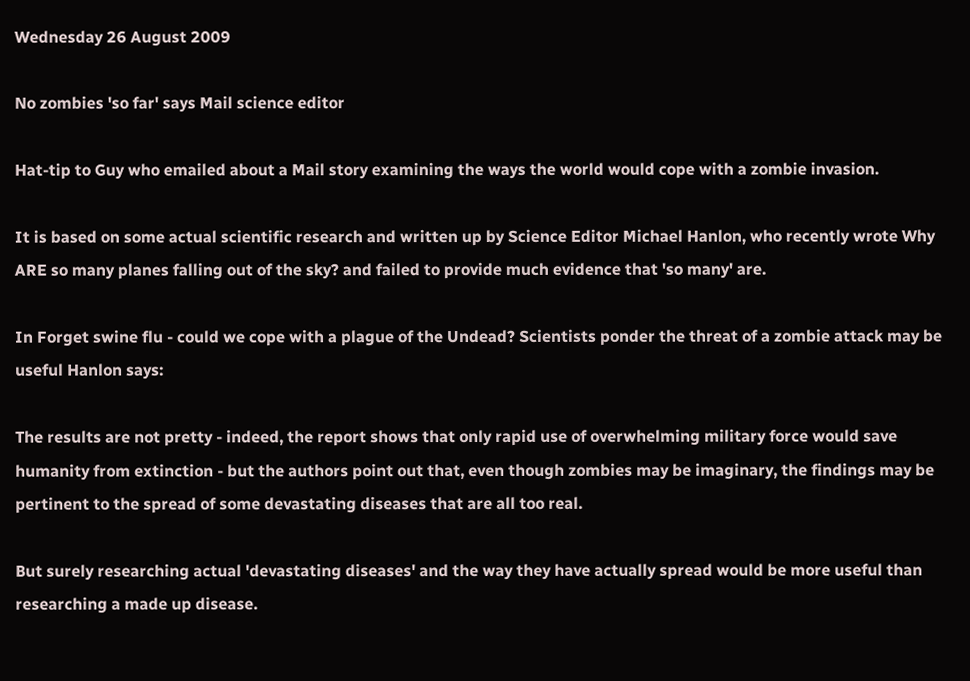Wednesday 26 August 2009

No zombies 'so far' says Mail science editor

Hat-tip to Guy who emailed about a Mail story examining the ways the world would cope with a zombie invasion.

It is based on some actual scientific research and written up by Science Editor Michael Hanlon, who recently wrote Why ARE so many planes falling out of the sky? and failed to provide much evidence that 'so many' are.

In Forget swine flu - could we cope with a plague of the Undead? Scientists ponder the threat of a zombie attack may be useful Hanlon says:

The results are not pretty - indeed, the report shows that only rapid use of overwhelming military force would save humanity from extinction - but the authors point out that, even though zombies may be imaginary, the findings may be pertinent to the spread of some devastating diseases that are all too real.

But surely researching actual 'devastating diseases' and the way they have actually spread would be more useful than researching a made up disease.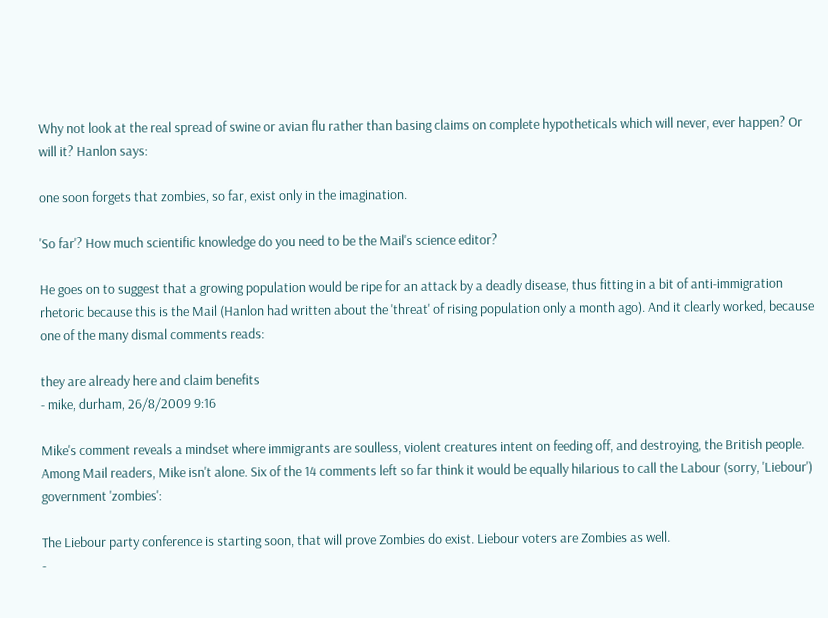Why not look at the real spread of swine or avian flu rather than basing claims on complete hypotheticals which will never, ever happen? Or will it? Hanlon says:

one soon forgets that zombies, so far, exist only in the imagination.

'So far'? How much scientific knowledge do you need to be the Mail's science editor?

He goes on to suggest that a growing population would be ripe for an attack by a deadly disease, thus fitting in a bit of anti-immigration rhetoric because this is the Mail (Hanlon had written about the 'threat' of rising population only a month ago). And it clearly worked, because one of the many dismal comments reads:

they are already here and claim benefits
- mike, durham, 26/8/2009 9:16

Mike's comment reveals a mindset where immigrants are soulless, violent creatures intent on feeding off, and destroying, the British people. Among Mail readers, Mike isn't alone. Six of the 14 comments left so far think it would be equally hilarious to call the Labour (sorry, 'Liebour') government 'zombies':

The Liebour party conference is starting soon, that will prove Zombies do exist. Liebour voters are Zombies as well.
-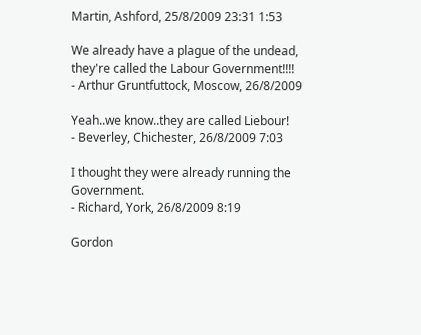Martin, Ashford, 25/8/2009 23:31 1:53

We already have a plague of the undead, they're called the Labour Government!!!!
- Arthur Gruntfuttock, Moscow, 26/8/2009

Yeah..we know..they are called Liebour!
- Beverley, Chichester, 26/8/2009 7:03

I thought they were already running the Government.
- Richard, York, 26/8/2009 8:19

Gordon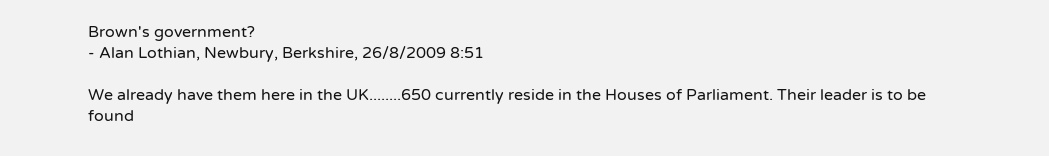Brown's government?
- Alan Lothian, Newbury, Berkshire, 26/8/2009 8:51

We already have them here in the UK........650 currently reside in the Houses of Parliament. Their leader is to be found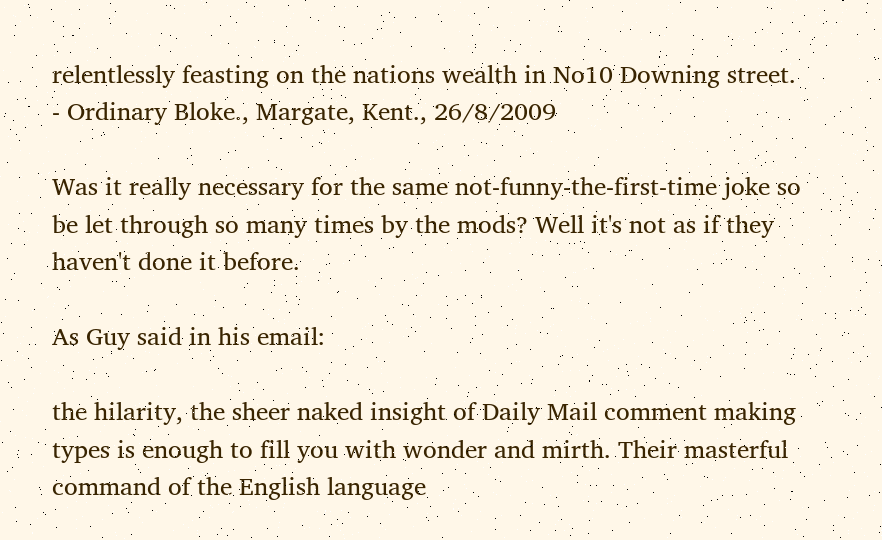relentlessly feasting on the nations wealth in No10 Downing street.
- Ordinary Bloke., Margate, Kent., 26/8/2009

Was it really necessary for the same not-funny-the-first-time joke so be let through so many times by the mods? Well it's not as if they haven't done it before.

As Guy said in his email:

the hilarity, the sheer naked insight of Daily Mail comment making types is enough to fill you with wonder and mirth. Their masterful command of the English language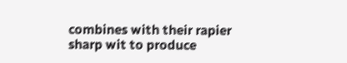combines with their rapier sharp wit to produce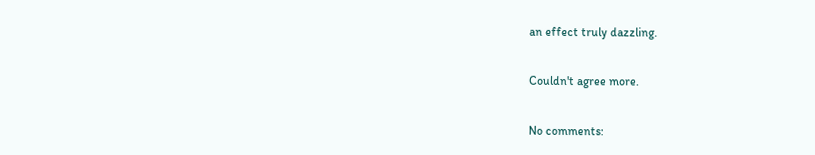an effect truly dazzling.

Couldn't agree more.

No comments: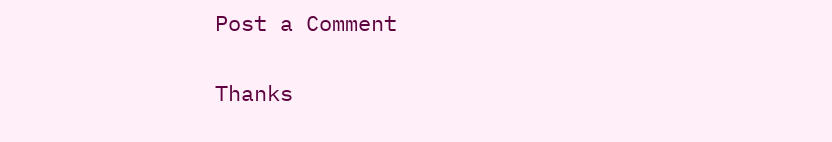Post a Comment

Thanks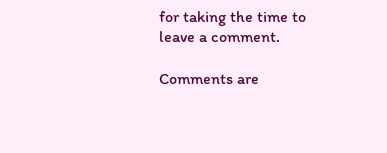for taking the time to leave a comment.

Comments are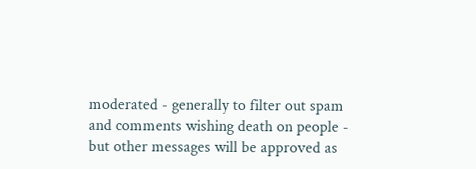moderated - generally to filter out spam and comments wishing death on people - but other messages will be approved as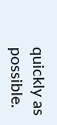quickly as possible.